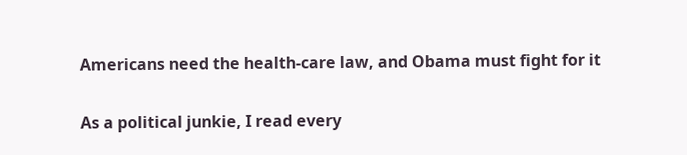Americans need the health-care law, and Obama must fight for it

As a political junkie, I read every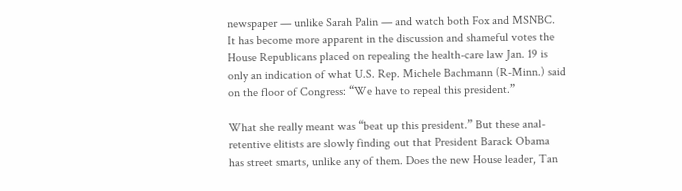newspaper — unlike Sarah Palin — and watch both Fox and MSNBC. It has become more apparent in the discussion and shameful votes the House Republicans placed on repealing the health-care law Jan. 19 is only an indication of what U.S. Rep. Michele Bachmann (R-Minn.) said on the floor of Congress: “We have to repeal this president.”

What she really meant was “beat up this president.” But these anal-retentive elitists are slowly finding out that President Barack Obama has street smarts, unlike any of them. Does the new House leader, Tan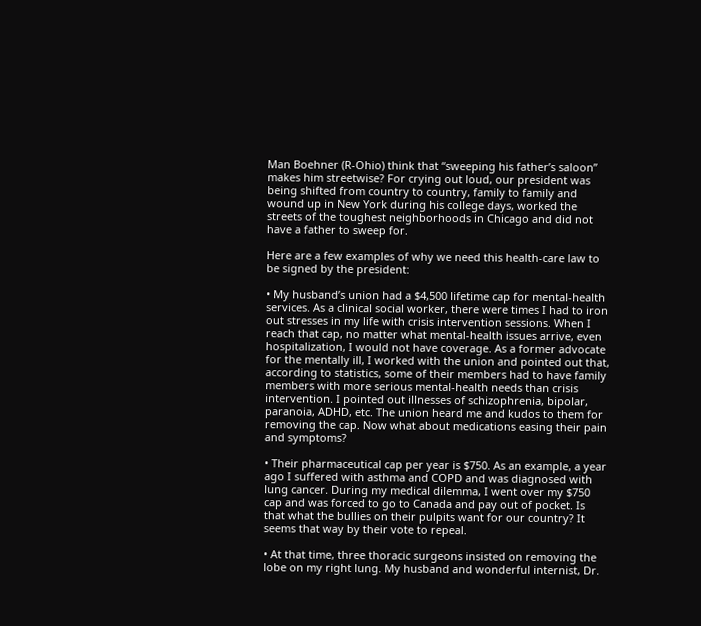Man Boehner (R-Ohio) think that “sweeping his father’s saloon” makes him streetwise? For crying out loud, our president was being shifted from country to country, family to family and wound up in New York during his college days, worked the streets of the toughest neighborhoods in Chicago and did not have a father to sweep for.

Here are a few examples of why we need this health-care law to be signed by the president:

• My husband’s union had a $4,500 lifetime cap for mental-health services. As a clinical social worker, there were times I had to iron out stresses in my life with crisis intervention sessions. When I reach that cap, no matter what mental-health issues arrive, even hospitalization, I would not have coverage. As a former advocate for the mentally ill, I worked with the union and pointed out that, according to statistics, some of their members had to have family members with more serious mental-health needs than crisis intervention. I pointed out illnesses of schizophrenia, bipolar, paranoia, ADHD, etc. The union heard me and kudos to them for removing the cap. Now what about medications easing their pain and symptoms?

• Their pharmaceutical cap per year is $750. As an example, a year ago I suffered with asthma and COPD and was diagnosed with lung cancer. During my medical dilemma, I went over my $750 cap and was forced to go to Canada and pay out of pocket. Is that what the bullies on their pulpits want for our country? It seems that way by their vote to repeal.

• At that time, three thoracic surgeons insisted on removing the lobe on my right lung. My husband and wonderful internist, Dr.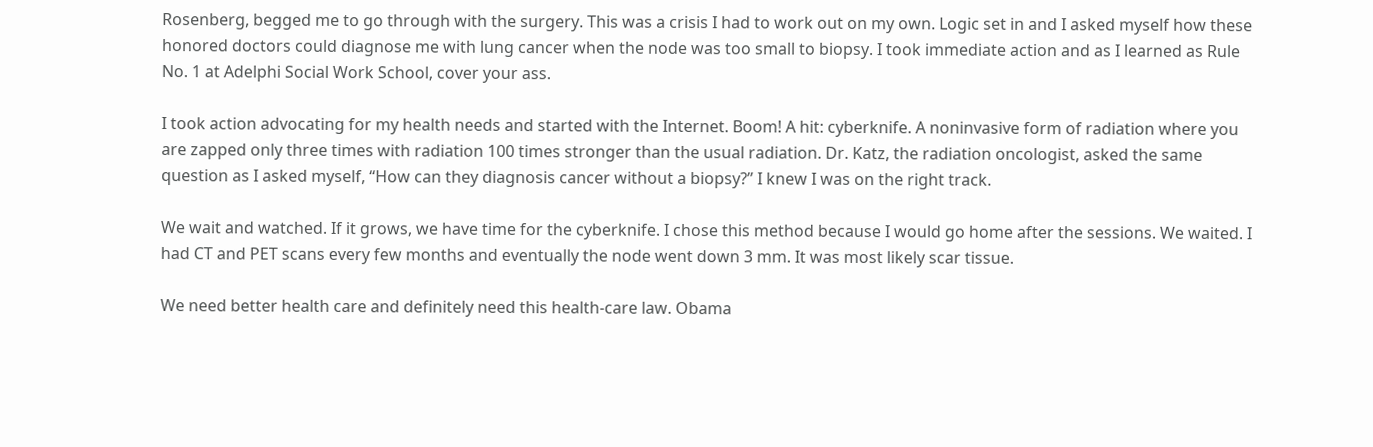Rosenberg, begged me to go through with the surgery. This was a crisis I had to work out on my own. Logic set in and I asked myself how these honored doctors could diagnose me with lung cancer when the node was too small to biopsy. I took immediate action and as I learned as Rule No. 1 at Adelphi Social Work School, cover your ass.

I took action advocating for my health needs and started with the Internet. Boom! A hit: cyberknife. A noninvasive form of radiation where you are zapped only three times with radiation 100 times stronger than the usual radiation. Dr. Katz, the radiation oncologist, asked the same question as I asked myself, “How can they diagnosis cancer without a biopsy?” I knew I was on the right track.

We wait and watched. If it grows, we have time for the cyberknife. I chose this method because I would go home after the sessions. We waited. I had CT and PET scans every few months and eventually the node went down 3 mm. It was most likely scar tissue.

We need better health care and definitely need this health-care law. Obama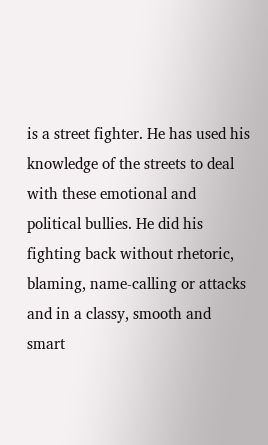is a street fighter. He has used his knowledge of the streets to deal with these emotional and political bullies. He did his fighting back without rhetoric, blaming, name-calling or attacks and in a classy, smooth and smart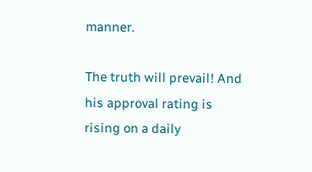manner.

The truth will prevail! And his approval rating is rising on a daily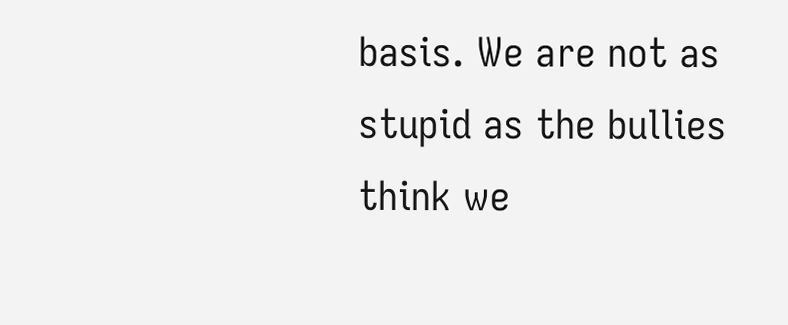basis. We are not as stupid as the bullies think we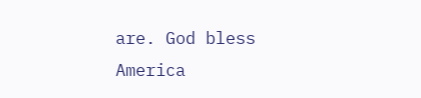are. God bless America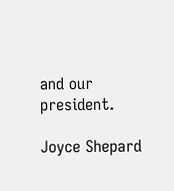and our president.

Joyce Shepard